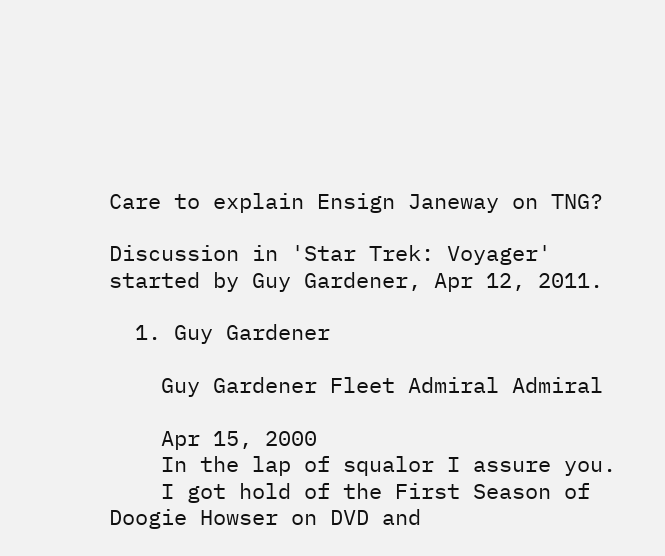Care to explain Ensign Janeway on TNG?

Discussion in 'Star Trek: Voyager' started by Guy Gardener, Apr 12, 2011.

  1. Guy Gardener

    Guy Gardener Fleet Admiral Admiral

    Apr 15, 2000
    In the lap of squalor I assure you.
    I got hold of the First Season of Doogie Howser on DVD and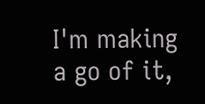I'm making a go of it,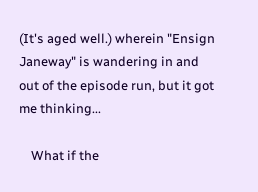(It's aged well.) wherein "Ensign Janeway" is wandering in and out of the episode run, but it got me thinking...

    What if the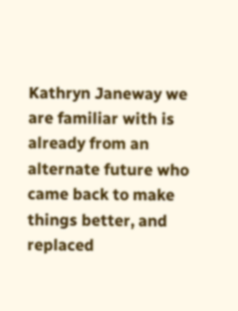Kathryn Janeway we are familiar with is already from an alternate future who came back to make things better, and replaced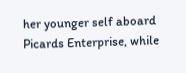her younger self aboard Picards Enterprise, while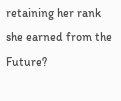retaining her rank she earned from the Future?